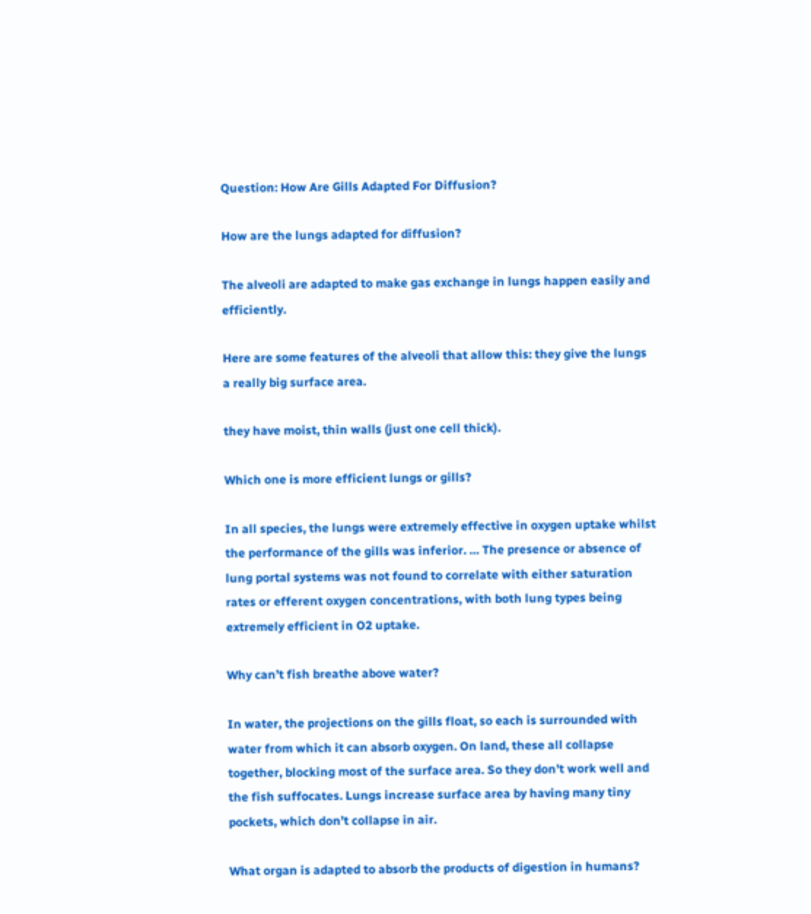Question: How Are Gills Adapted For Diffusion?

How are the lungs adapted for diffusion?

The alveoli are adapted to make gas exchange in lungs happen easily and efficiently.

Here are some features of the alveoli that allow this: they give the lungs a really big surface area.

they have moist, thin walls (just one cell thick).

Which one is more efficient lungs or gills?

In all species, the lungs were extremely effective in oxygen uptake whilst the performance of the gills was inferior. … The presence or absence of lung portal systems was not found to correlate with either saturation rates or efferent oxygen concentrations, with both lung types being extremely efficient in O2 uptake.

Why can’t fish breathe above water?

In water, the projections on the gills float, so each is surrounded with water from which it can absorb oxygen. On land, these all collapse together, blocking most of the surface area. So they don’t work well and the fish suffocates. Lungs increase surface area by having many tiny pockets, which don’t collapse in air.

What organ is adapted to absorb the products of digestion in humans?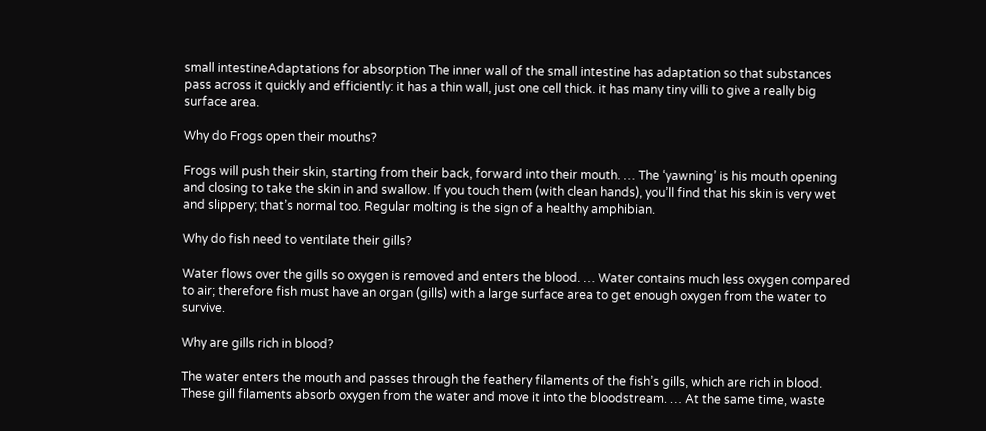small intestineAdaptations for absorption The inner wall of the small intestine has adaptation so that substances pass across it quickly and efficiently: it has a thin wall, just one cell thick. it has many tiny villi to give a really big surface area.

Why do Frogs open their mouths?

Frogs will push their skin, starting from their back, forward into their mouth. … The ‘yawning’ is his mouth opening and closing to take the skin in and swallow. If you touch them (with clean hands), you’ll find that his skin is very wet and slippery; that’s normal too. Regular molting is the sign of a healthy amphibian.

Why do fish need to ventilate their gills?

Water flows over the gills so oxygen is removed and enters the blood. … Water contains much less oxygen compared to air; therefore fish must have an organ (gills) with a large surface area to get enough oxygen from the water to survive.

Why are gills rich in blood?

The water enters the mouth and passes through the feathery filaments of the fish’s gills, which are rich in blood. These gill filaments absorb oxygen from the water and move it into the bloodstream. … At the same time, waste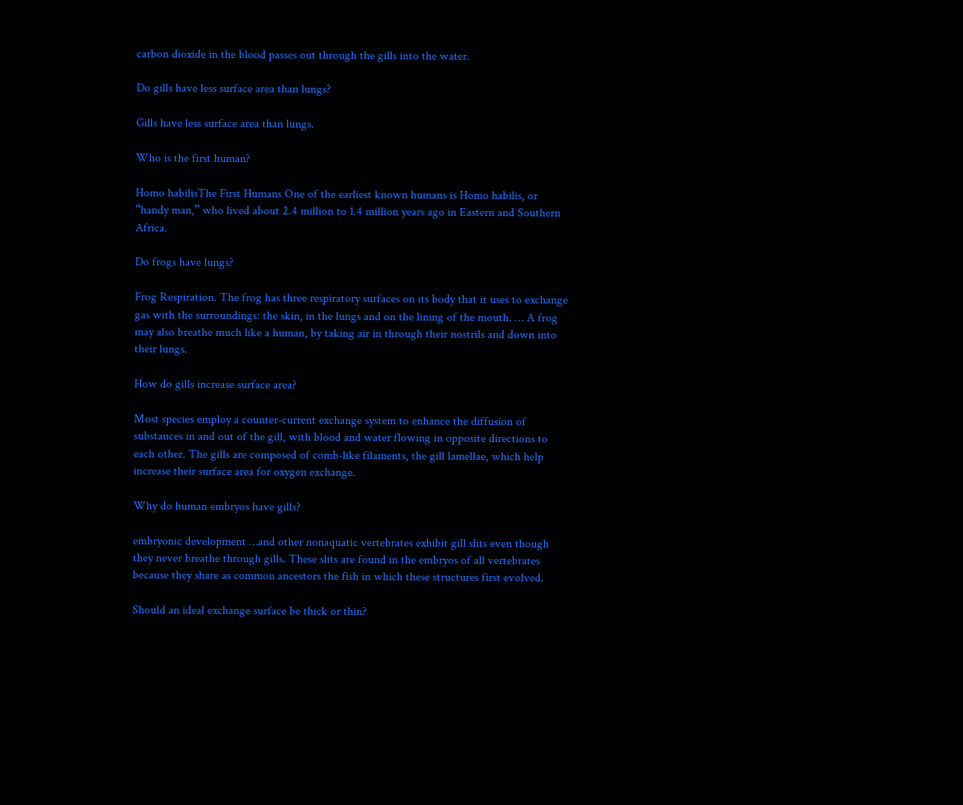carbon dioxide in the blood passes out through the gills into the water.

Do gills have less surface area than lungs?

Gills have less surface area than lungs.

Who is the first human?

Homo habilisThe First Humans One of the earliest known humans is Homo habilis, or “handy man,” who lived about 2.4 million to 1.4 million years ago in Eastern and Southern Africa.

Do frogs have lungs?

Frog Respiration. The frog has three respiratory surfaces on its body that it uses to exchange gas with the surroundings: the skin, in the lungs and on the lining of the mouth. … A frog may also breathe much like a human, by taking air in through their nostrils and down into their lungs.

How do gills increase surface area?

Most species employ a counter-current exchange system to enhance the diffusion of substances in and out of the gill, with blood and water flowing in opposite directions to each other. The gills are composed of comb-like filaments, the gill lamellae, which help increase their surface area for oxygen exchange.

Why do human embryos have gills?

embryonic development …and other nonaquatic vertebrates exhibit gill slits even though they never breathe through gills. These slits are found in the embryos of all vertebrates because they share as common ancestors the fish in which these structures first evolved.

Should an ideal exchange surface be thick or thin?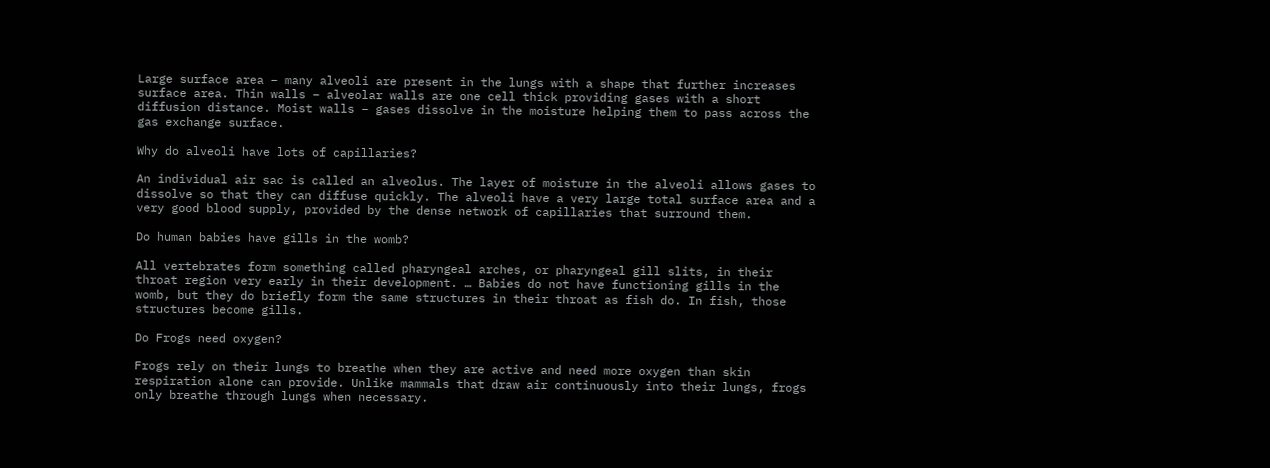Large surface area – many alveoli are present in the lungs with a shape that further increases surface area. Thin walls – alveolar walls are one cell thick providing gases with a short diffusion distance. Moist walls – gases dissolve in the moisture helping them to pass across the gas exchange surface.

Why do alveoli have lots of capillaries?

An individual air sac is called an alveolus. The layer of moisture in the alveoli allows gases to dissolve so that they can diffuse quickly. The alveoli have a very large total surface area and a very good blood supply, provided by the dense network of capillaries that surround them.

Do human babies have gills in the womb?

All vertebrates form something called pharyngeal arches, or pharyngeal gill slits, in their throat region very early in their development. … Babies do not have functioning gills in the womb, but they do briefly form the same structures in their throat as fish do. In fish, those structures become gills.

Do Frogs need oxygen?

Frogs rely on their lungs to breathe when they are active and need more oxygen than skin respiration alone can provide. Unlike mammals that draw air continuously into their lungs, frogs only breathe through lungs when necessary.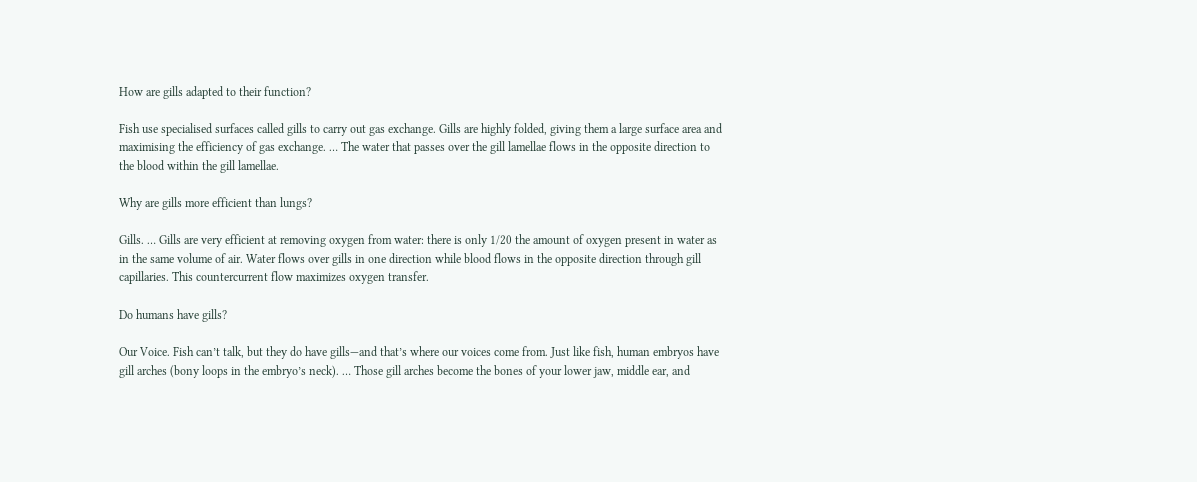How are gills adapted to their function?

Fish use specialised surfaces called gills to carry out gas exchange. Gills are highly folded, giving them a large surface area and maximising the efficiency of gas exchange. … The water that passes over the gill lamellae flows in the opposite direction to the blood within the gill lamellae.

Why are gills more efficient than lungs?

Gills. … Gills are very efficient at removing oxygen from water: there is only 1/20 the amount of oxygen present in water as in the same volume of air. Water flows over gills in one direction while blood flows in the opposite direction through gill capillaries. This countercurrent flow maximizes oxygen transfer.

Do humans have gills?

Our Voice. Fish can’t talk, but they do have gills—and that’s where our voices come from. Just like fish, human embryos have gill arches (bony loops in the embryo’s neck). … Those gill arches become the bones of your lower jaw, middle ear, and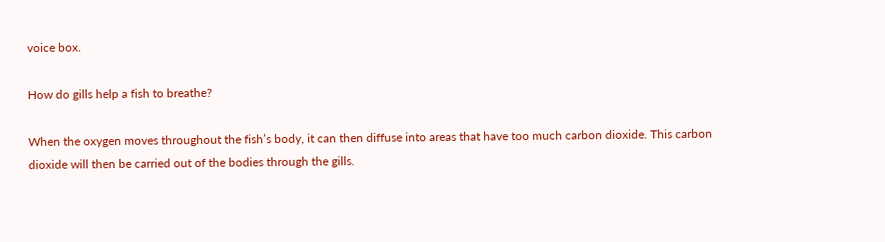voice box.

How do gills help a fish to breathe?

When the oxygen moves throughout the fish’s body, it can then diffuse into areas that have too much carbon dioxide. This carbon dioxide will then be carried out of the bodies through the gills.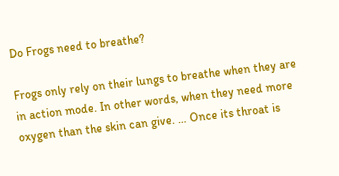Do Frogs need to breathe?

Frogs only rely on their lungs to breathe when they are in action mode. In other words, when they need more oxygen than the skin can give. … Once its throat is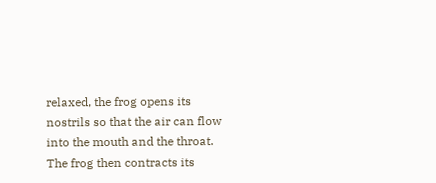relaxed, the frog opens its nostrils so that the air can flow into the mouth and the throat. The frog then contracts its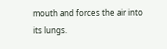mouth and forces the air into its lungs.